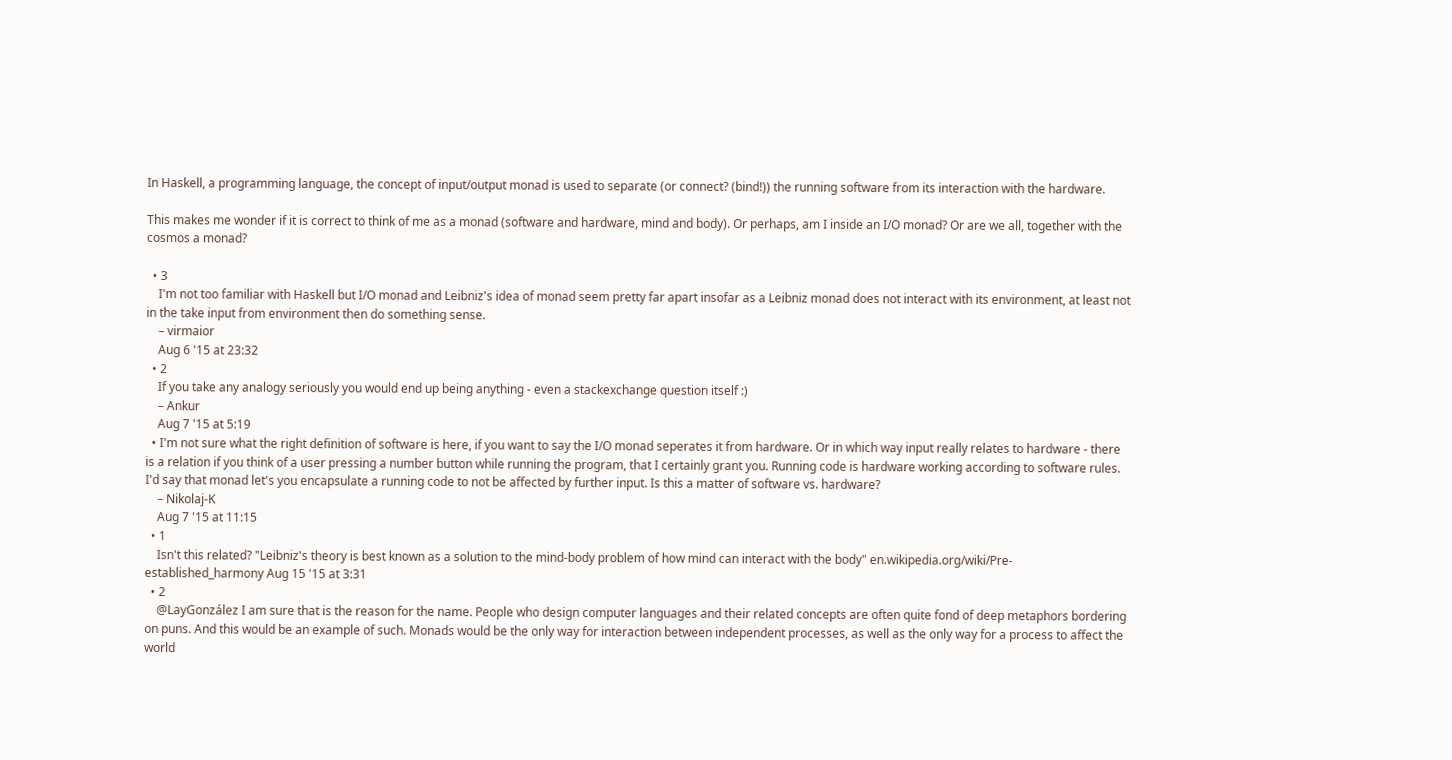In Haskell, a programming language, the concept of input/output monad is used to separate (or connect? (bind!)) the running software from its interaction with the hardware.

This makes me wonder if it is correct to think of me as a monad (software and hardware, mind and body). Or perhaps, am I inside an I/O monad? Or are we all, together with the cosmos a monad?

  • 3
    I'm not too familiar with Haskell but I/O monad and Leibniz's idea of monad seem pretty far apart insofar as a Leibniz monad does not interact with its environment, at least not in the take input from environment then do something sense.
    – virmaior
    Aug 6 '15 at 23:32
  • 2
    If you take any analogy seriously you would end up being anything - even a stackexchange question itself :)
    – Ankur
    Aug 7 '15 at 5:19
  • I'm not sure what the right definition of software is here, if you want to say the I/O monad seperates it from hardware. Or in which way input really relates to hardware - there is a relation if you think of a user pressing a number button while running the program, that I certainly grant you. Running code is hardware working according to software rules. I'd say that monad let's you encapsulate a running code to not be affected by further input. Is this a matter of software vs. hardware?
    – Nikolaj-K
    Aug 7 '15 at 11:15
  • 1
    Isn't this related? "Leibniz's theory is best known as a solution to the mind-body problem of how mind can interact with the body" en.wikipedia.org/wiki/Pre-established_harmony Aug 15 '15 at 3:31
  • 2
    @LayGonzález I am sure that is the reason for the name. People who design computer languages and their related concepts are often quite fond of deep metaphors bordering on puns. And this would be an example of such. Monads would be the only way for interaction between independent processes, as well as the only way for a process to affect the world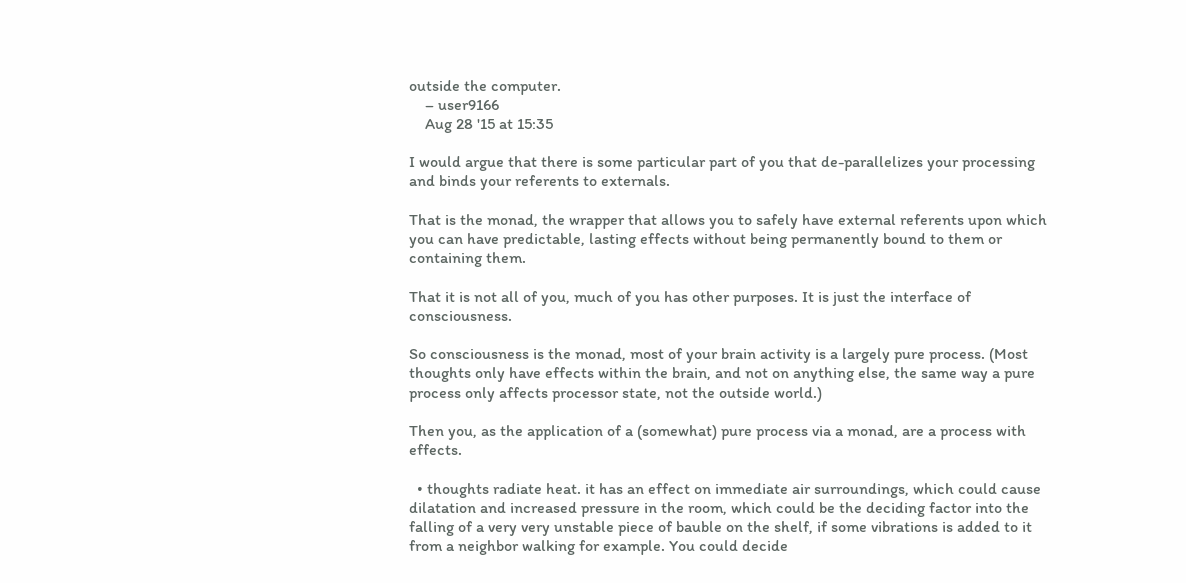outside the computer.
    – user9166
    Aug 28 '15 at 15:35

I would argue that there is some particular part of you that de-parallelizes your processing and binds your referents to externals.

That is the monad, the wrapper that allows you to safely have external referents upon which you can have predictable, lasting effects without being permanently bound to them or containing them.

That it is not all of you, much of you has other purposes. It is just the interface of consciousness.

So consciousness is the monad, most of your brain activity is a largely pure process. (Most thoughts only have effects within the brain, and not on anything else, the same way a pure process only affects processor state, not the outside world.)

Then you, as the application of a (somewhat) pure process via a monad, are a process with effects.

  • thoughts radiate heat. it has an effect on immediate air surroundings, which could cause dilatation and increased pressure in the room, which could be the deciding factor into the falling of a very very unstable piece of bauble on the shelf, if some vibrations is added to it from a neighbor walking for example. You could decide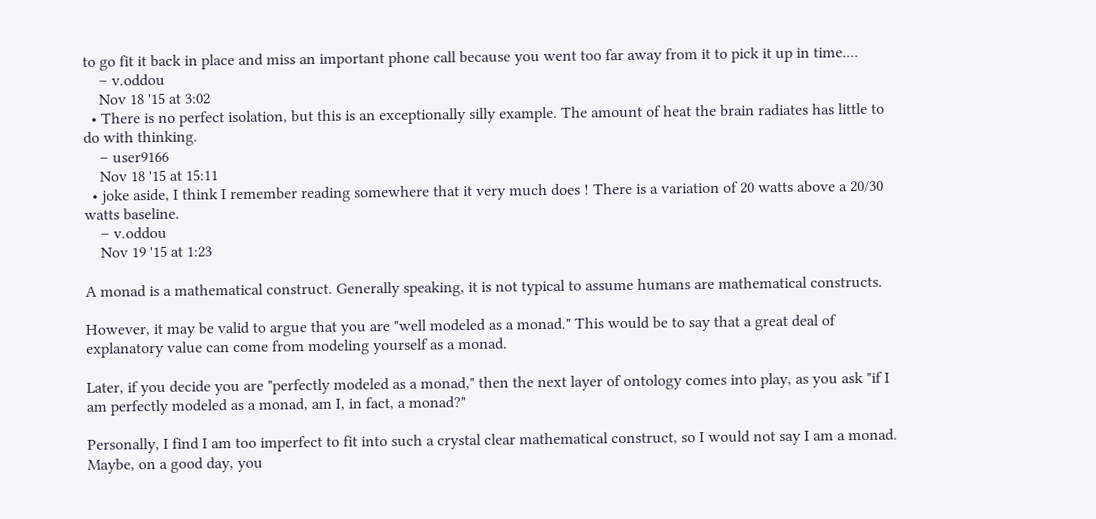to go fit it back in place and miss an important phone call because you went too far away from it to pick it up in time....
    – v.oddou
    Nov 18 '15 at 3:02
  • There is no perfect isolation, but this is an exceptionally silly example. The amount of heat the brain radiates has little to do with thinking.
    – user9166
    Nov 18 '15 at 15:11
  • joke aside, I think I remember reading somewhere that it very much does ! There is a variation of 20 watts above a 20/30 watts baseline.
    – v.oddou
    Nov 19 '15 at 1:23

A monad is a mathematical construct. Generally speaking, it is not typical to assume humans are mathematical constructs.

However, it may be valid to argue that you are "well modeled as a monad." This would be to say that a great deal of explanatory value can come from modeling yourself as a monad.

Later, if you decide you are "perfectly modeled as a monad," then the next layer of ontology comes into play, as you ask "if I am perfectly modeled as a monad, am I, in fact, a monad?"

Personally, I find I am too imperfect to fit into such a crystal clear mathematical construct, so I would not say I am a monad. Maybe, on a good day, you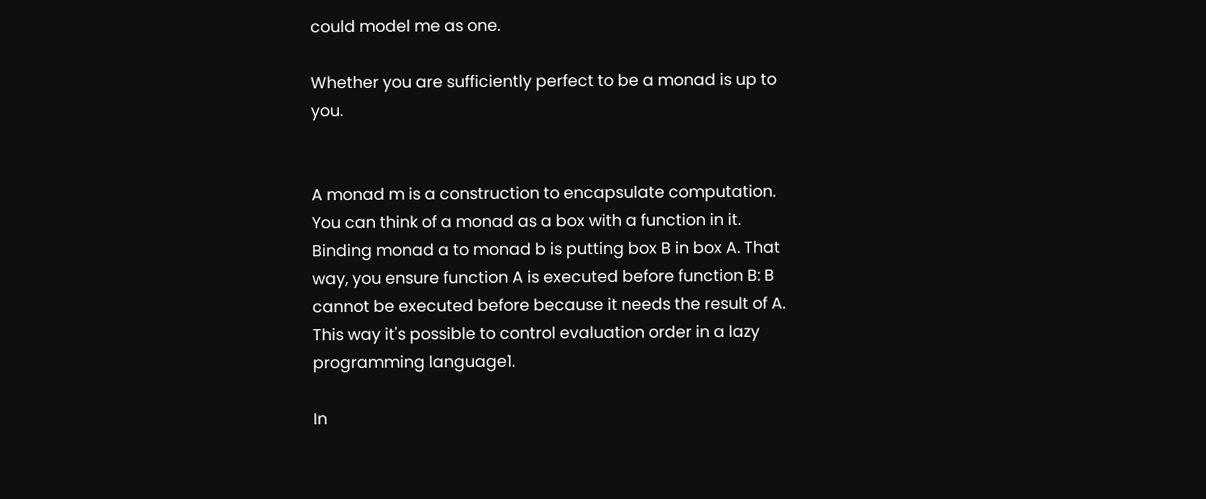could model me as one.

Whether you are sufficiently perfect to be a monad is up to you.


A monad m is a construction to encapsulate computation. You can think of a monad as a box with a function in it. Binding monad a to monad b is putting box B in box A. That way, you ensure function A is executed before function B: B cannot be executed before because it needs the result of A. This way it's possible to control evaluation order in a lazy programming language1.

In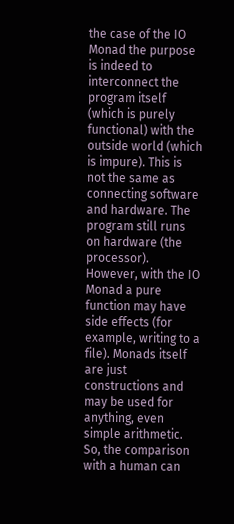the case of the IO Monad the purpose is indeed to interconnect the program itself (which is purely functional) with the outside world (which is impure). This is not the same as connecting software and hardware. The program still runs on hardware (the processor). However, with the IO Monad a pure function may have side effects (for example, writing to a file). Monads itself are just constructions and may be used for anything, even simple arithmetic. So, the comparison with a human can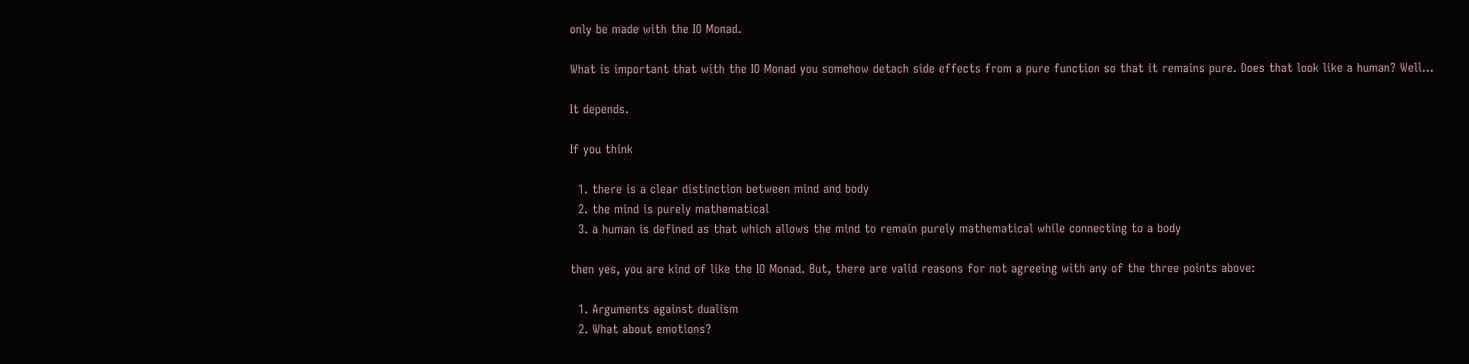only be made with the IO Monad.

What is important that with the IO Monad you somehow detach side effects from a pure function so that it remains pure. Does that look like a human? Well...

It depends.

If you think

  1. there is a clear distinction between mind and body
  2. the mind is purely mathematical
  3. a human is defined as that which allows the mind to remain purely mathematical while connecting to a body

then yes, you are kind of like the IO Monad. But, there are valid reasons for not agreeing with any of the three points above:

  1. Arguments against dualism
  2. What about emotions?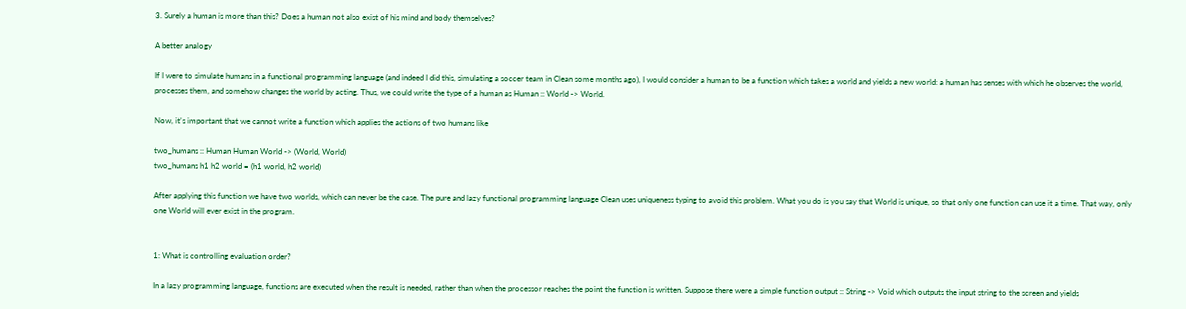3. Surely a human is more than this? Does a human not also exist of his mind and body themselves?

A better analogy

If I were to simulate humans in a functional programming language (and indeed I did this, simulating a soccer team in Clean some months ago), I would consider a human to be a function which takes a world and yields a new world: a human has senses with which he observes the world, processes them, and somehow changes the world by acting. Thus, we could write the type of a human as Human :: World -> World.

Now, it's important that we cannot write a function which applies the actions of two humans like

two_humans :: Human Human World -> (World, World)
two_humans h1 h2 world = (h1 world, h2 world)

After applying this function we have two worlds, which can never be the case. The pure and lazy functional programming language Clean uses uniqueness typing to avoid this problem. What you do is you say that World is unique, so that only one function can use it a time. That way, only one World will ever exist in the program.


1: What is controlling evaluation order?

In a lazy programming language, functions are executed when the result is needed, rather than when the processor reaches the point the function is written. Suppose there were a simple function output :: String -> Void which outputs the input string to the screen and yields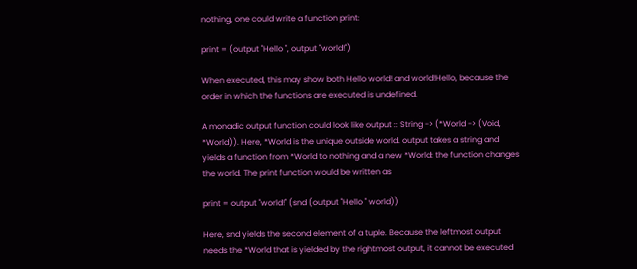nothing, one could write a function print:

print = (output "Hello ", output "world!")

When executed, this may show both Hello world! and world!Hello, because the order in which the functions are executed is undefined.

A monadic output function could look like output :: String -> (*World -> (Void, *World)). Here, *World is the unique outside world. output takes a string and yields a function from *World to nothing and a new *World: the function changes the world. The print function would be written as

print = output "world!" (snd (output "Hello " world))

Here, snd yields the second element of a tuple. Because the leftmost output needs the *World that is yielded by the rightmost output, it cannot be executed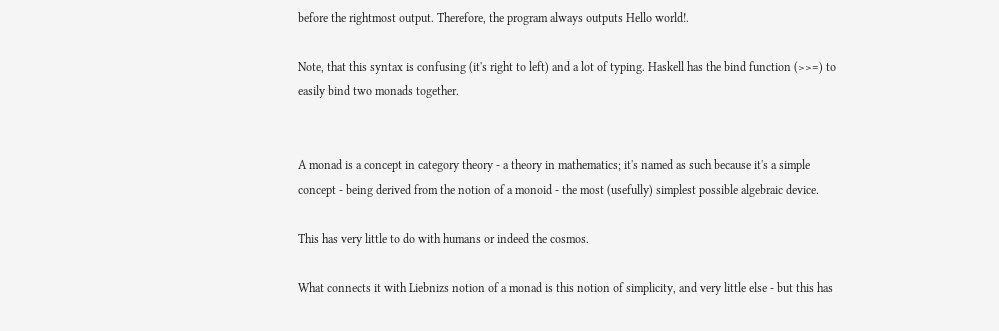before the rightmost output. Therefore, the program always outputs Hello world!.

Note, that this syntax is confusing (it's right to left) and a lot of typing. Haskell has the bind function (>>=) to easily bind two monads together.


A monad is a concept in category theory - a theory in mathematics; it's named as such because it's a simple concept - being derived from the notion of a monoid - the most (usefully) simplest possible algebraic device.

This has very little to do with humans or indeed the cosmos.

What connects it with Liebnizs notion of a monad is this notion of simplicity, and very little else - but this has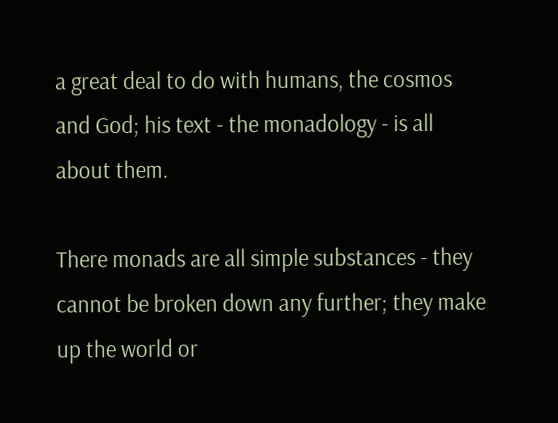a great deal to do with humans, the cosmos and God; his text - the monadology - is all about them.

There monads are all simple substances - they cannot be broken down any further; they make up the world or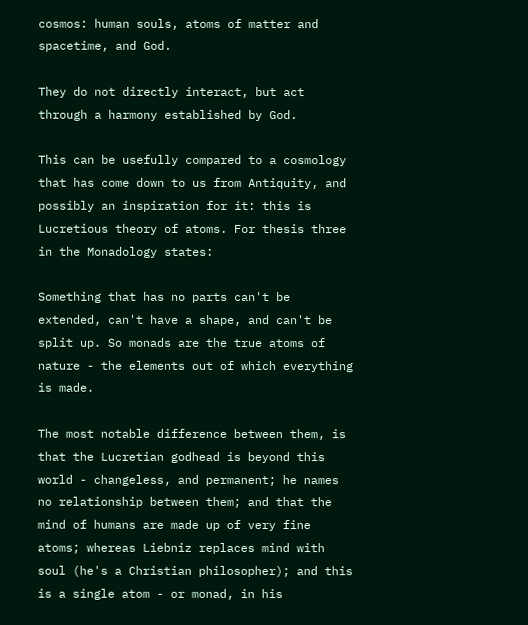cosmos: human souls, atoms of matter and spacetime, and God.

They do not directly interact, but act through a harmony established by God.

This can be usefully compared to a cosmology that has come down to us from Antiquity, and possibly an inspiration for it: this is Lucretious theory of atoms. For thesis three in the Monadology states:

Something that has no parts can't be extended, can't have a shape, and can't be split up. So monads are the true atoms of nature - the elements out of which everything is made.

The most notable difference between them, is that the Lucretian godhead is beyond this world - changeless, and permanent; he names no relationship between them; and that the mind of humans are made up of very fine atoms; whereas Liebniz replaces mind with soul (he's a Christian philosopher); and this is a single atom - or monad, in his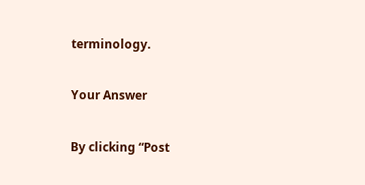terminology.

Your Answer

By clicking “Post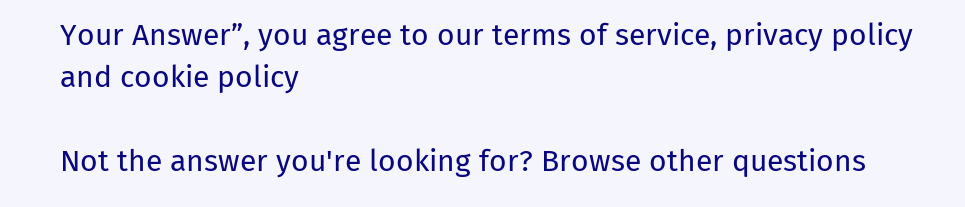Your Answer”, you agree to our terms of service, privacy policy and cookie policy

Not the answer you're looking for? Browse other questions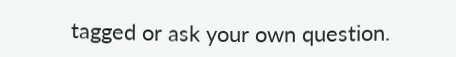tagged or ask your own question.